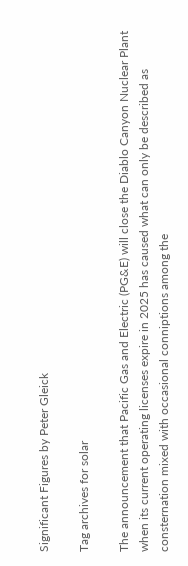Significant Figures by Peter Gleick

Tag archives for solar

The announcement that Pacific Gas and Electric (PG&E) will close the Diablo Canyon Nuclear Plant when its current operating licenses expire in 2025 has caused what can only be described as consternation mixed with occasional conniptions among the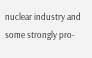nuclear industry and some strongly pro-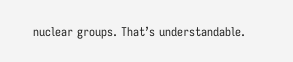nuclear groups. That’s understandable.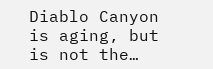Diablo Canyon is aging, but is not the…